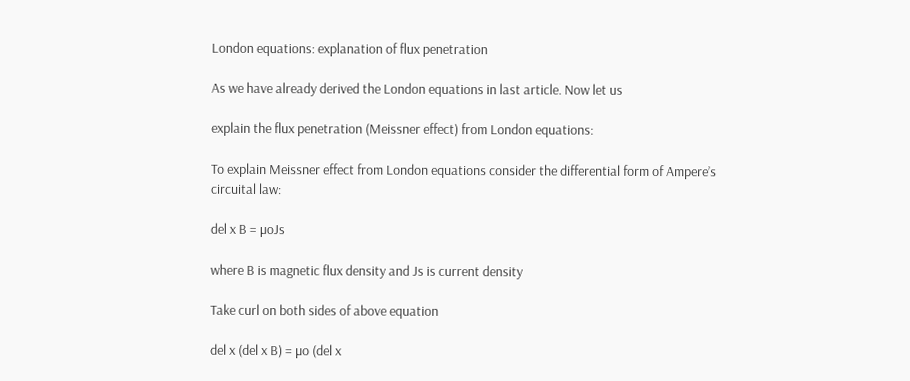London equations: explanation of flux penetration

As we have already derived the London equations in last article. Now let us

explain the flux penetration (Meissner effect) from London equations:

To explain Meissner effect from London equations consider the differential form of Ampere’s circuital law:

del x B = µoJs

where B is magnetic flux density and Js is current density

Take curl on both sides of above equation

del x (del x B) = µo (del x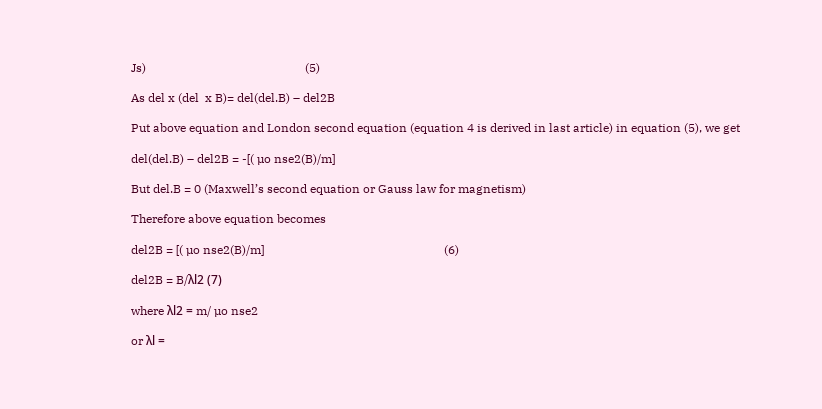Js)                                                     (5)

As del x (del  x B)= del(del.B) – del2B

Put above equation and London second equation (equation 4 is derived in last article) in equation (5), we get

del(del.B) – del2B = -[( µo nse2(B)/m]

But del.B = 0 (Maxwell’s second equation or Gauss law for magnetism)

Therefore above equation becomes

del2B = [( µo nse2(B)/m]                                                            (6)

del2B = B/λl2 (7)

where λl2 = m/ µo nse2

or λl =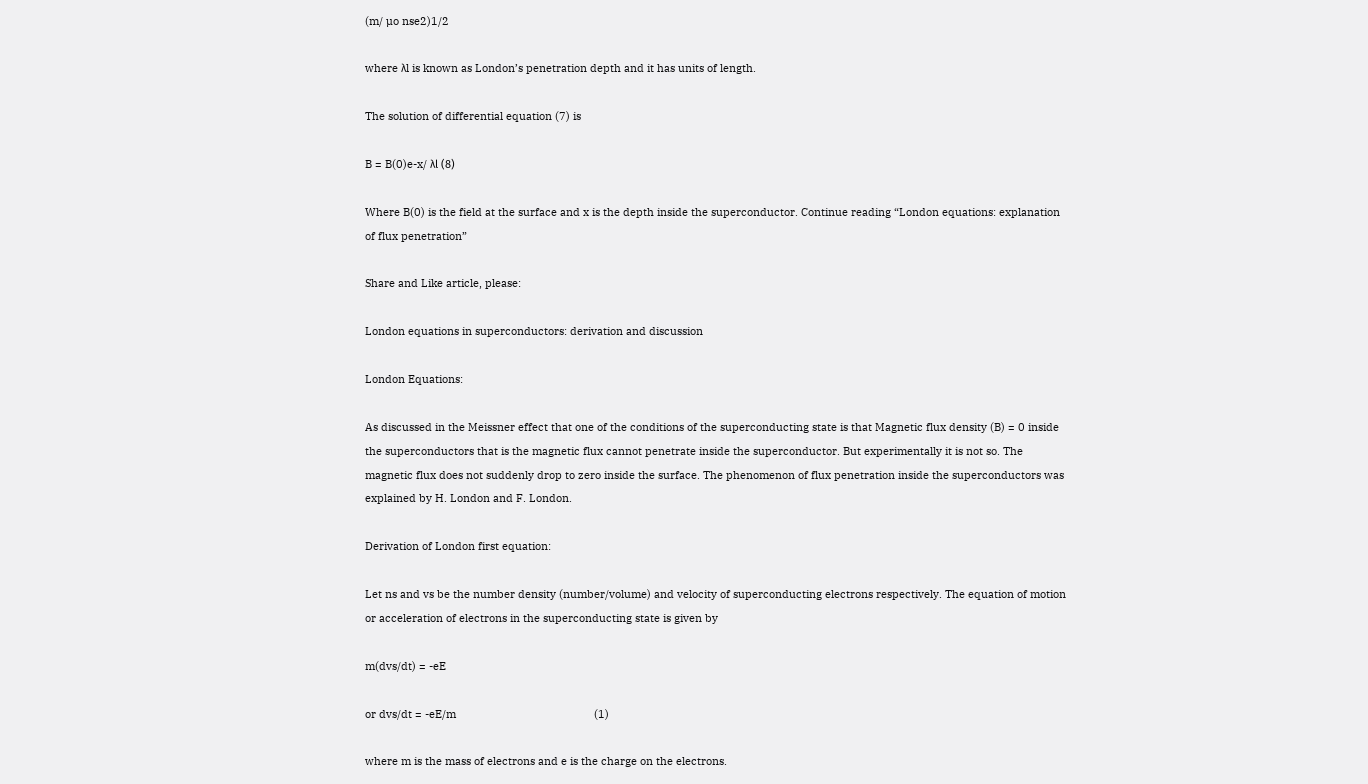(m/ µo nse2)1/2

where λl is known as London’s penetration depth and it has units of length.

The solution of differential equation (7) is

B = B(0)e-x/ λl (8)

Where B(0) is the field at the surface and x is the depth inside the superconductor. Continue reading “London equations: explanation of flux penetration”

Share and Like article, please:

London equations in superconductors: derivation and discussion

London Equations:

As discussed in the Meissner effect that one of the conditions of the superconducting state is that Magnetic flux density (B) = 0 inside the superconductors that is the magnetic flux cannot penetrate inside the superconductor. But experimentally it is not so. The magnetic flux does not suddenly drop to zero inside the surface. The phenomenon of flux penetration inside the superconductors was explained by H. London and F. London.

Derivation of London first equation:

Let ns and vs be the number density (number/volume) and velocity of superconducting electrons respectively. The equation of motion or acceleration of electrons in the superconducting state is given by

m(dvs/dt) = -eE

or dvs/dt = -eE/m                                              (1)

where m is the mass of electrons and e is the charge on the electrons.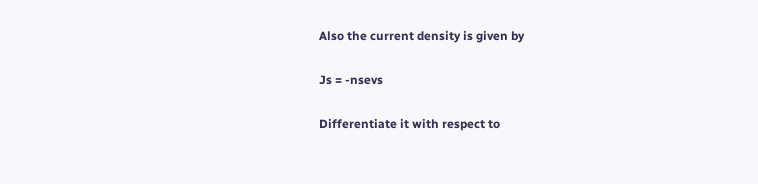Also the current density is given by

Js = -nsevs

Differentiate it with respect to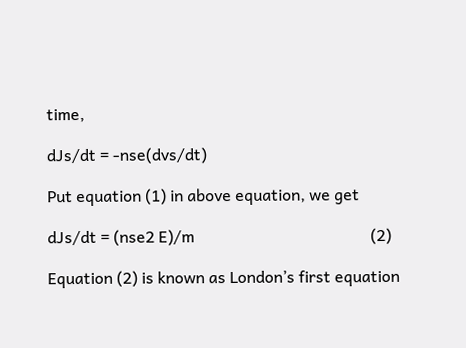time,

dJs/dt = -nse(dvs/dt)

Put equation (1) in above equation, we get

dJs/dt = (nse2 E)/m                                            (2)

Equation (2) is known as London’s first equation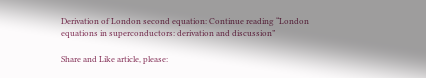Derivation of London second equation: Continue reading “London equations in superconductors: derivation and discussion”

Share and Like article, please: